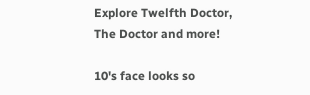Explore Twelfth Doctor, The Doctor and more!

10's face looks so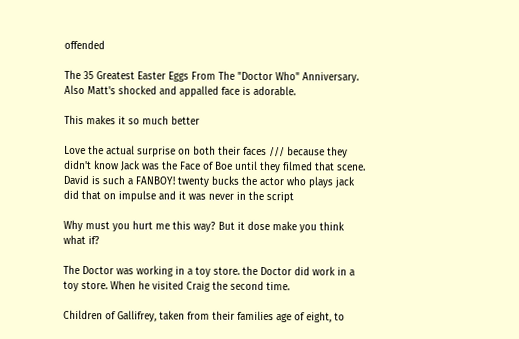offended

The 35 Greatest Easter Eggs From The "Doctor Who" Anniversary. Also Matt's shocked and appalled face is adorable.

This makes it so much better

Love the actual surprise on both their faces /// because they didn't know Jack was the Face of Boe until they filmed that scene. David is such a FANBOY! twenty bucks the actor who plays jack did that on impulse and it was never in the script

Why must you hurt me this way? But it dose make you think what if?

The Doctor was working in a toy store. the Doctor did work in a toy store. When he visited Craig the second time.

Children of Gallifrey, taken from their families age of eight, to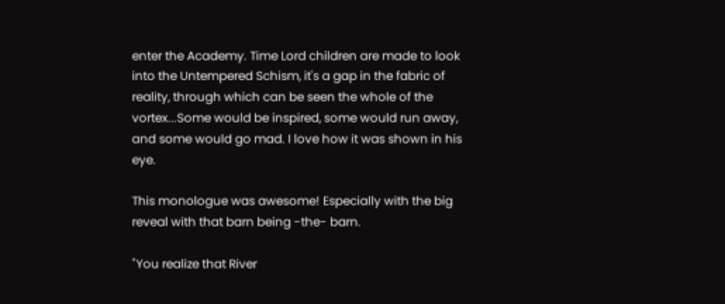enter the Academy. Time Lord children are made to look into the Untempered Schism, it's a gap in the fabric of reality, through which can be seen the whole of the vortex...Some would be inspired, some would run away, and some would go mad. I love how it was shown in his eye.

This monologue was awesome! Especially with the big reveal with that barn being -the- barn.

"You realize that River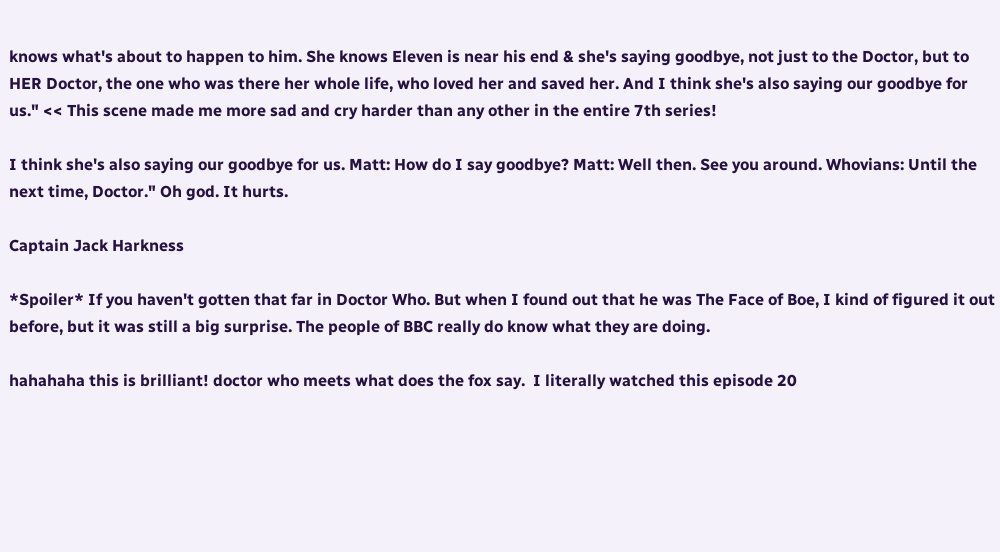knows what's about to happen to him. She knows Eleven is near his end & she's saying goodbye, not just to the Doctor, but to HER Doctor, the one who was there her whole life, who loved her and saved her. And I think she's also saying our goodbye for us." << This scene made me more sad and cry harder than any other in the entire 7th series!

I think she's also saying our goodbye for us. Matt: How do I say goodbye? Matt: Well then. See you around. Whovians: Until the next time, Doctor." Oh god. It hurts.

Captain Jack Harkness

*Spoiler* If you haven't gotten that far in Doctor Who. But when I found out that he was The Face of Boe, I kind of figured it out before, but it was still a big surprise. The people of BBC really do know what they are doing.

hahahaha this is brilliant! doctor who meets what does the fox say.  I literally watched this episode 20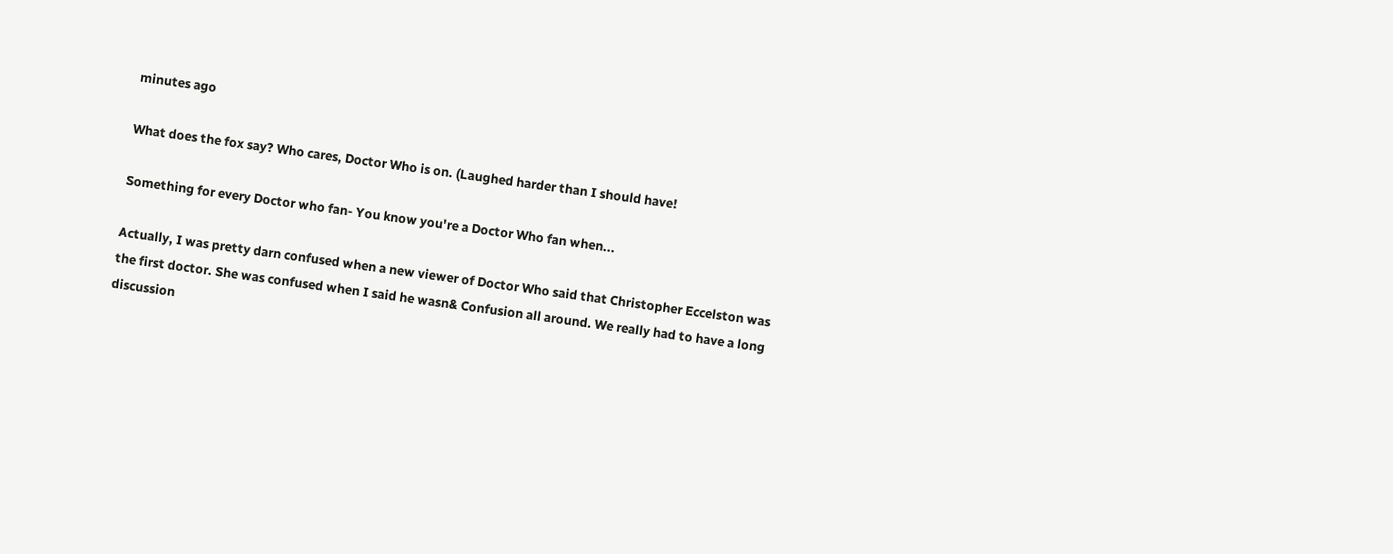minutes ago

What does the fox say? Who cares, Doctor Who is on. (Laughed harder than I should have!

Something for every Doctor who fan- You know you're a Doctor Who fan when...

Actually, I was pretty darn confused when a new viewer of Doctor Who said that Christopher Eccelston was the first doctor. She was confused when I said he wasn& Confusion all around. We really had to have a long discussion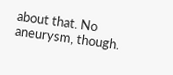about that. No aneurysm, though.